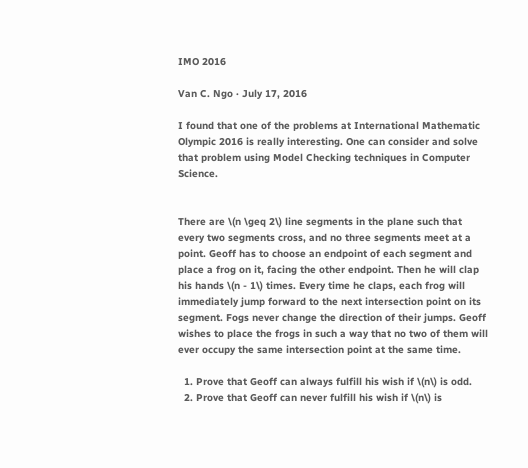IMO 2016

Van C. Ngo · July 17, 2016

I found that one of the problems at International Mathematic Olympic 2016 is really interesting. One can consider and solve that problem using Model Checking techniques in Computer Science.


There are \(n \geq 2\) line segments in the plane such that every two segments cross, and no three segments meet at a point. Geoff has to choose an endpoint of each segment and place a frog on it, facing the other endpoint. Then he will clap his hands \(n - 1\) times. Every time he claps, each frog will immediately jump forward to the next intersection point on its segment. Fogs never change the direction of their jumps. Geoff wishes to place the frogs in such a way that no two of them will ever occupy the same intersection point at the same time.

  1. Prove that Geoff can always fulfill his wish if \(n\) is odd.
  2. Prove that Geoff can never fulfill his wish if \(n\) is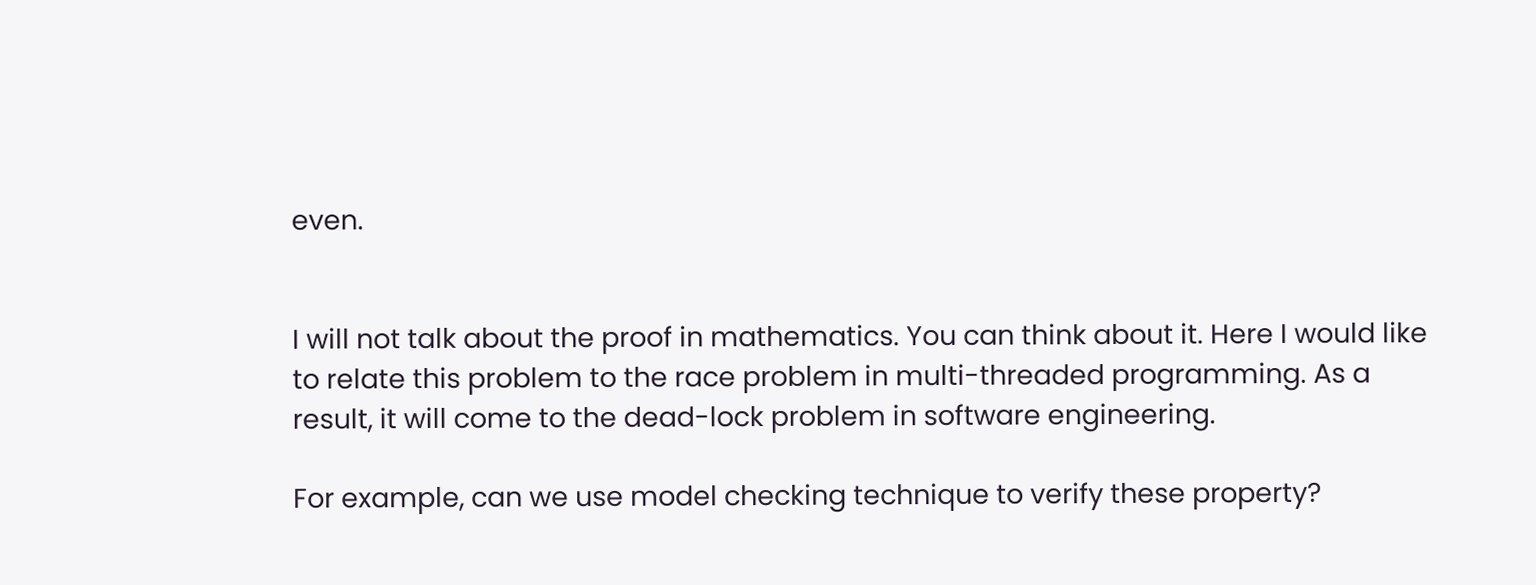even.


I will not talk about the proof in mathematics. You can think about it. Here I would like to relate this problem to the race problem in multi-threaded programming. As a result, it will come to the dead-lock problem in software engineering.

For example, can we use model checking technique to verify these property?